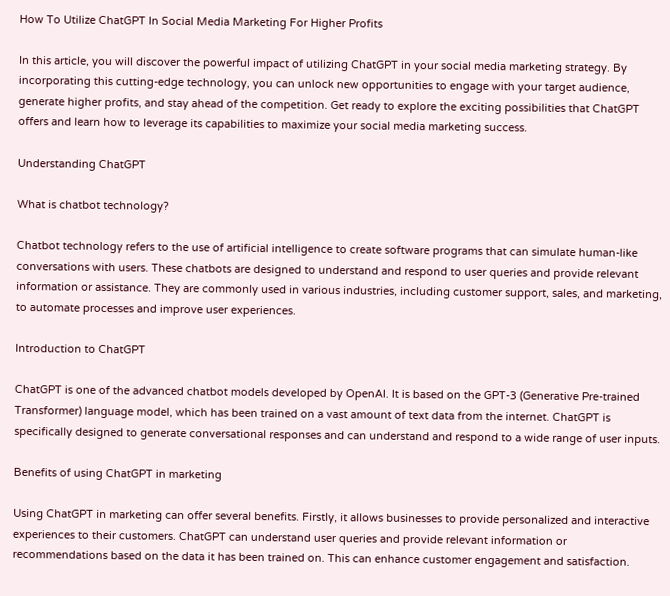How To Utilize ChatGPT In Social Media Marketing For Higher Profits

In this article, you will discover the powerful impact of utilizing ChatGPT in your social media marketing strategy. By incorporating this cutting-edge technology, you can unlock new opportunities to engage with your target audience, generate higher profits, and stay ahead of the competition. Get ready to explore the exciting possibilities that ChatGPT offers and learn how to leverage its capabilities to maximize your social media marketing success.

Understanding ChatGPT

What is chatbot technology?

Chatbot technology refers to the use of artificial intelligence to create software programs that can simulate human-like conversations with users. These chatbots are designed to understand and respond to user queries and provide relevant information or assistance. They are commonly used in various industries, including customer support, sales, and marketing, to automate processes and improve user experiences.

Introduction to ChatGPT

ChatGPT is one of the advanced chatbot models developed by OpenAI. It is based on the GPT-3 (Generative Pre-trained Transformer) language model, which has been trained on a vast amount of text data from the internet. ChatGPT is specifically designed to generate conversational responses and can understand and respond to a wide range of user inputs.

Benefits of using ChatGPT in marketing

Using ChatGPT in marketing can offer several benefits. Firstly, it allows businesses to provide personalized and interactive experiences to their customers. ChatGPT can understand user queries and provide relevant information or recommendations based on the data it has been trained on. This can enhance customer engagement and satisfaction.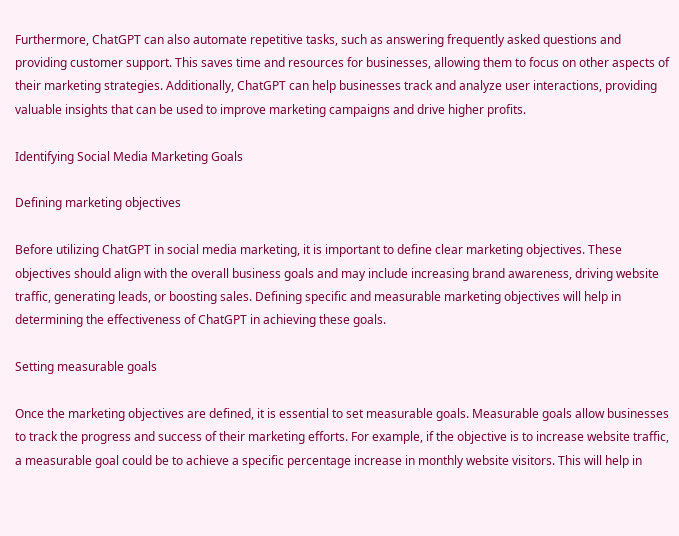Furthermore, ChatGPT can also automate repetitive tasks, such as answering frequently asked questions and providing customer support. This saves time and resources for businesses, allowing them to focus on other aspects of their marketing strategies. Additionally, ChatGPT can help businesses track and analyze user interactions, providing valuable insights that can be used to improve marketing campaigns and drive higher profits.

Identifying Social Media Marketing Goals

Defining marketing objectives

Before utilizing ChatGPT in social media marketing, it is important to define clear marketing objectives. These objectives should align with the overall business goals and may include increasing brand awareness, driving website traffic, generating leads, or boosting sales. Defining specific and measurable marketing objectives will help in determining the effectiveness of ChatGPT in achieving these goals.

Setting measurable goals

Once the marketing objectives are defined, it is essential to set measurable goals. Measurable goals allow businesses to track the progress and success of their marketing efforts. For example, if the objective is to increase website traffic, a measurable goal could be to achieve a specific percentage increase in monthly website visitors. This will help in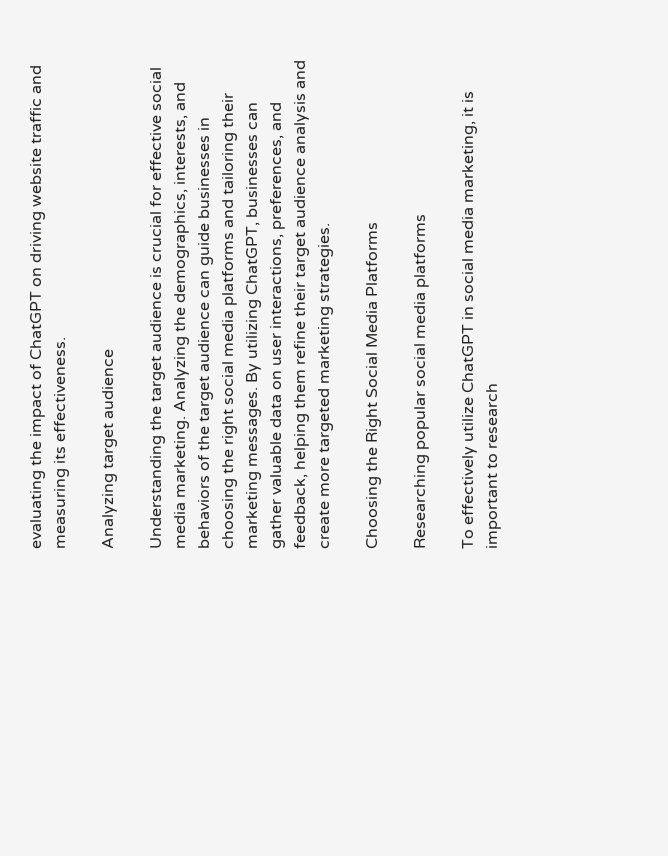evaluating the impact of ChatGPT on driving website traffic and measuring its effectiveness.

Analyzing target audience

Understanding the target audience is crucial for effective social media marketing. Analyzing the demographics, interests, and behaviors of the target audience can guide businesses in choosing the right social media platforms and tailoring their marketing messages. By utilizing ChatGPT, businesses can gather valuable data on user interactions, preferences, and feedback, helping them refine their target audience analysis and create more targeted marketing strategies.

Choosing the Right Social Media Platforms

Researching popular social media platforms

To effectively utilize ChatGPT in social media marketing, it is important to research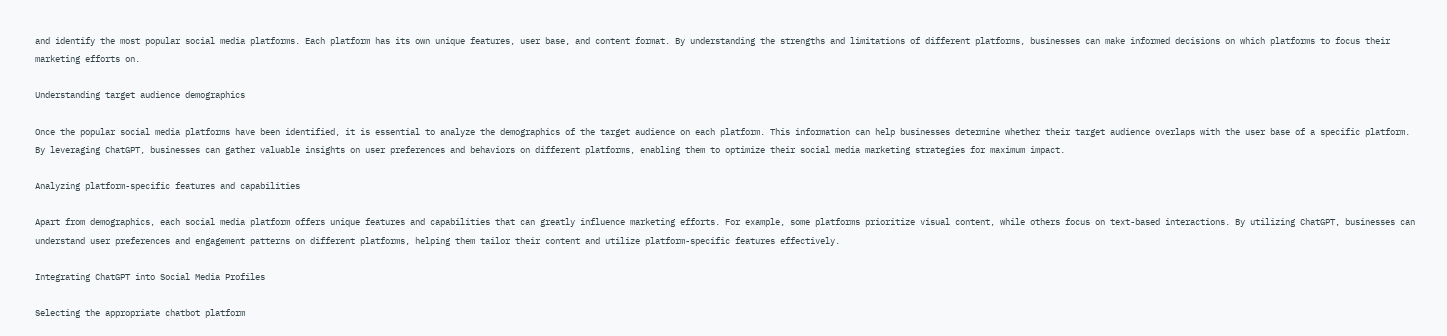and identify the most popular social media platforms. Each platform has its own unique features, user base, and content format. By understanding the strengths and limitations of different platforms, businesses can make informed decisions on which platforms to focus their marketing efforts on.

Understanding target audience demographics

Once the popular social media platforms have been identified, it is essential to analyze the demographics of the target audience on each platform. This information can help businesses determine whether their target audience overlaps with the user base of a specific platform. By leveraging ChatGPT, businesses can gather valuable insights on user preferences and behaviors on different platforms, enabling them to optimize their social media marketing strategies for maximum impact.

Analyzing platform-specific features and capabilities

Apart from demographics, each social media platform offers unique features and capabilities that can greatly influence marketing efforts. For example, some platforms prioritize visual content, while others focus on text-based interactions. By utilizing ChatGPT, businesses can understand user preferences and engagement patterns on different platforms, helping them tailor their content and utilize platform-specific features effectively.

Integrating ChatGPT into Social Media Profiles

Selecting the appropriate chatbot platform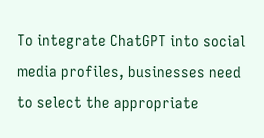To integrate ChatGPT into social media profiles, businesses need to select the appropriate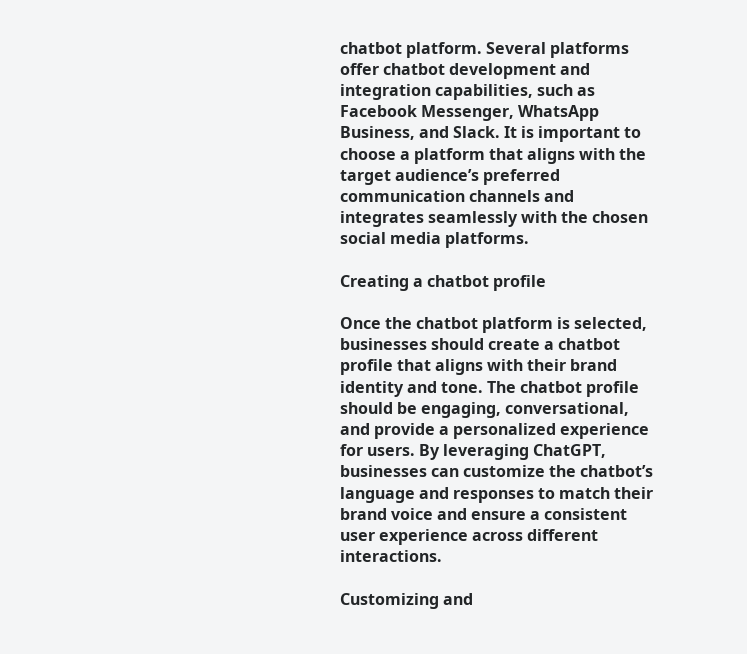chatbot platform. Several platforms offer chatbot development and integration capabilities, such as Facebook Messenger, WhatsApp Business, and Slack. It is important to choose a platform that aligns with the target audience’s preferred communication channels and integrates seamlessly with the chosen social media platforms.

Creating a chatbot profile

Once the chatbot platform is selected, businesses should create a chatbot profile that aligns with their brand identity and tone. The chatbot profile should be engaging, conversational, and provide a personalized experience for users. By leveraging ChatGPT, businesses can customize the chatbot’s language and responses to match their brand voice and ensure a consistent user experience across different interactions.

Customizing and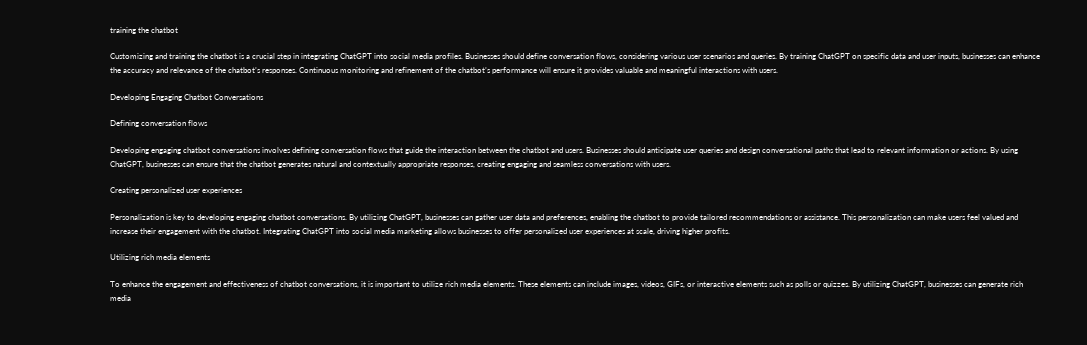training the chatbot

Customizing and training the chatbot is a crucial step in integrating ChatGPT into social media profiles. Businesses should define conversation flows, considering various user scenarios and queries. By training ChatGPT on specific data and user inputs, businesses can enhance the accuracy and relevance of the chatbot’s responses. Continuous monitoring and refinement of the chatbot’s performance will ensure it provides valuable and meaningful interactions with users.

Developing Engaging Chatbot Conversations

Defining conversation flows

Developing engaging chatbot conversations involves defining conversation flows that guide the interaction between the chatbot and users. Businesses should anticipate user queries and design conversational paths that lead to relevant information or actions. By using ChatGPT, businesses can ensure that the chatbot generates natural and contextually appropriate responses, creating engaging and seamless conversations with users.

Creating personalized user experiences

Personalization is key to developing engaging chatbot conversations. By utilizing ChatGPT, businesses can gather user data and preferences, enabling the chatbot to provide tailored recommendations or assistance. This personalization can make users feel valued and increase their engagement with the chatbot. Integrating ChatGPT into social media marketing allows businesses to offer personalized user experiences at scale, driving higher profits.

Utilizing rich media elements

To enhance the engagement and effectiveness of chatbot conversations, it is important to utilize rich media elements. These elements can include images, videos, GIFs, or interactive elements such as polls or quizzes. By utilizing ChatGPT, businesses can generate rich media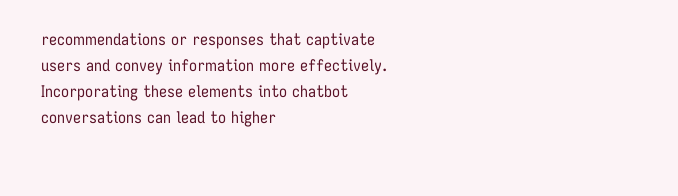recommendations or responses that captivate users and convey information more effectively. Incorporating these elements into chatbot conversations can lead to higher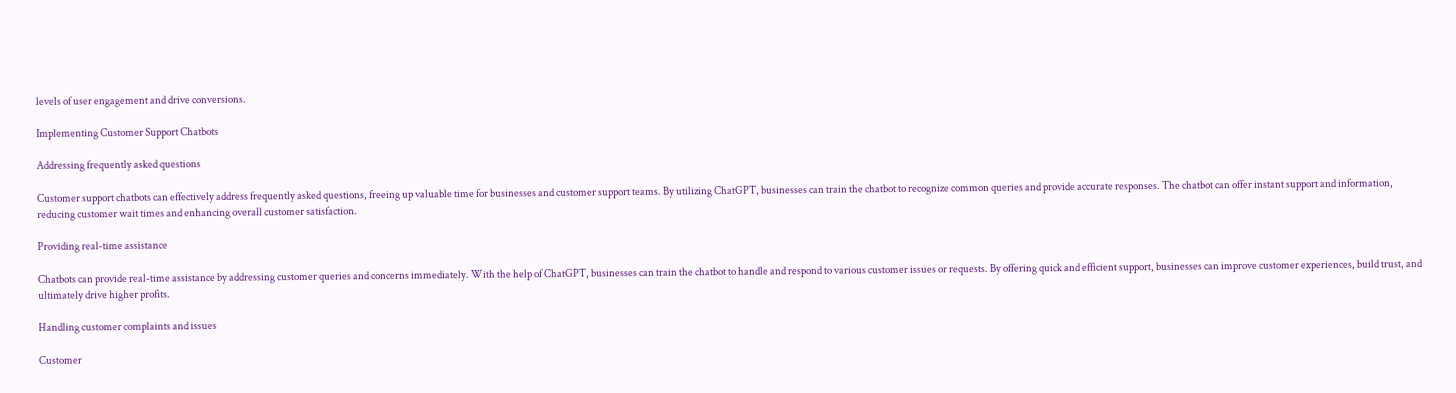levels of user engagement and drive conversions.

Implementing Customer Support Chatbots

Addressing frequently asked questions

Customer support chatbots can effectively address frequently asked questions, freeing up valuable time for businesses and customer support teams. By utilizing ChatGPT, businesses can train the chatbot to recognize common queries and provide accurate responses. The chatbot can offer instant support and information, reducing customer wait times and enhancing overall customer satisfaction.

Providing real-time assistance

Chatbots can provide real-time assistance by addressing customer queries and concerns immediately. With the help of ChatGPT, businesses can train the chatbot to handle and respond to various customer issues or requests. By offering quick and efficient support, businesses can improve customer experiences, build trust, and ultimately drive higher profits.

Handling customer complaints and issues

Customer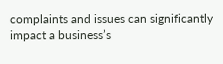complaints and issues can significantly impact a business’s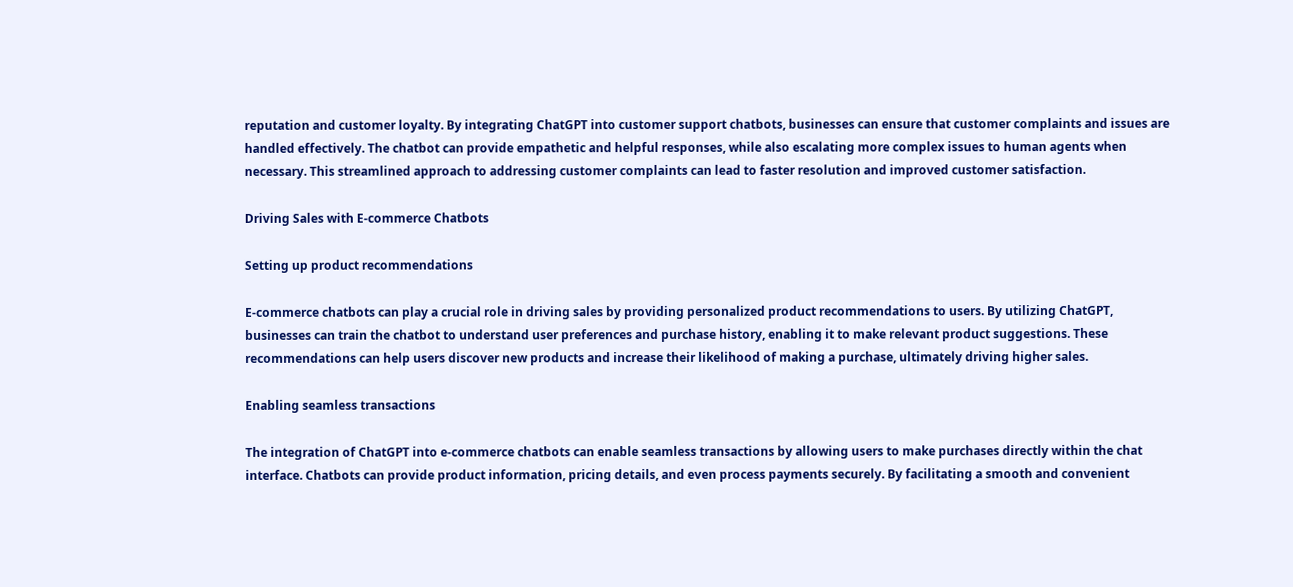reputation and customer loyalty. By integrating ChatGPT into customer support chatbots, businesses can ensure that customer complaints and issues are handled effectively. The chatbot can provide empathetic and helpful responses, while also escalating more complex issues to human agents when necessary. This streamlined approach to addressing customer complaints can lead to faster resolution and improved customer satisfaction.

Driving Sales with E-commerce Chatbots

Setting up product recommendations

E-commerce chatbots can play a crucial role in driving sales by providing personalized product recommendations to users. By utilizing ChatGPT, businesses can train the chatbot to understand user preferences and purchase history, enabling it to make relevant product suggestions. These recommendations can help users discover new products and increase their likelihood of making a purchase, ultimately driving higher sales.

Enabling seamless transactions

The integration of ChatGPT into e-commerce chatbots can enable seamless transactions by allowing users to make purchases directly within the chat interface. Chatbots can provide product information, pricing details, and even process payments securely. By facilitating a smooth and convenient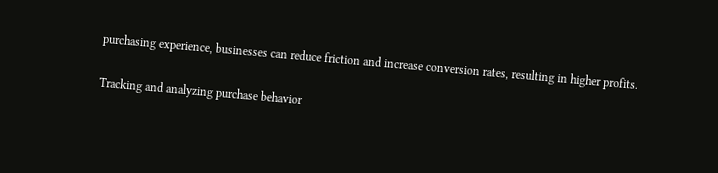purchasing experience, businesses can reduce friction and increase conversion rates, resulting in higher profits.

Tracking and analyzing purchase behavior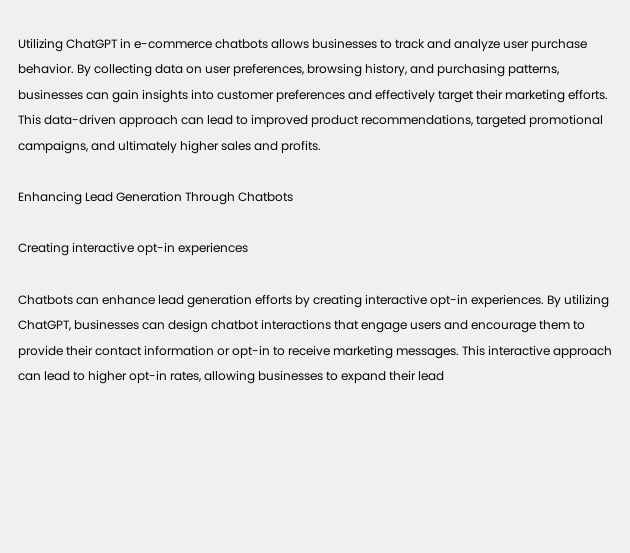Utilizing ChatGPT in e-commerce chatbots allows businesses to track and analyze user purchase behavior. By collecting data on user preferences, browsing history, and purchasing patterns, businesses can gain insights into customer preferences and effectively target their marketing efforts. This data-driven approach can lead to improved product recommendations, targeted promotional campaigns, and ultimately higher sales and profits.

Enhancing Lead Generation Through Chatbots

Creating interactive opt-in experiences

Chatbots can enhance lead generation efforts by creating interactive opt-in experiences. By utilizing ChatGPT, businesses can design chatbot interactions that engage users and encourage them to provide their contact information or opt-in to receive marketing messages. This interactive approach can lead to higher opt-in rates, allowing businesses to expand their lead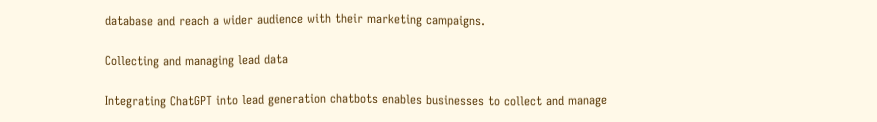database and reach a wider audience with their marketing campaigns.

Collecting and managing lead data

Integrating ChatGPT into lead generation chatbots enables businesses to collect and manage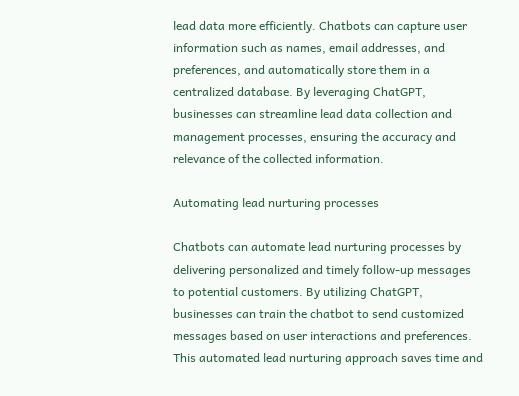lead data more efficiently. Chatbots can capture user information such as names, email addresses, and preferences, and automatically store them in a centralized database. By leveraging ChatGPT, businesses can streamline lead data collection and management processes, ensuring the accuracy and relevance of the collected information.

Automating lead nurturing processes

Chatbots can automate lead nurturing processes by delivering personalized and timely follow-up messages to potential customers. By utilizing ChatGPT, businesses can train the chatbot to send customized messages based on user interactions and preferences. This automated lead nurturing approach saves time and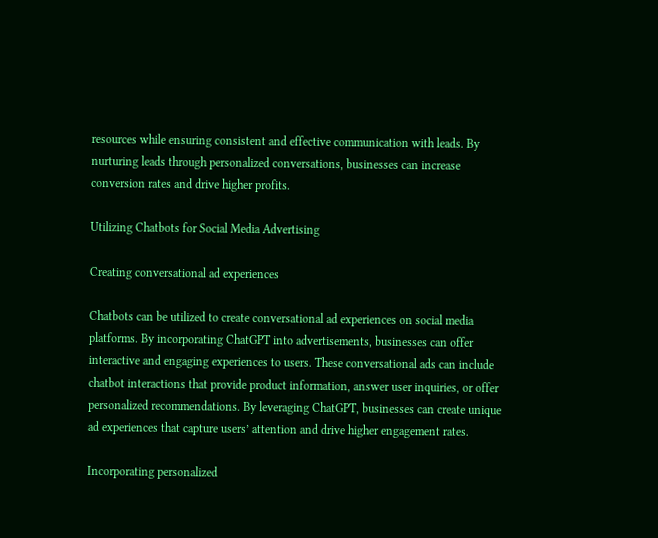resources while ensuring consistent and effective communication with leads. By nurturing leads through personalized conversations, businesses can increase conversion rates and drive higher profits.

Utilizing Chatbots for Social Media Advertising

Creating conversational ad experiences

Chatbots can be utilized to create conversational ad experiences on social media platforms. By incorporating ChatGPT into advertisements, businesses can offer interactive and engaging experiences to users. These conversational ads can include chatbot interactions that provide product information, answer user inquiries, or offer personalized recommendations. By leveraging ChatGPT, businesses can create unique ad experiences that capture users’ attention and drive higher engagement rates.

Incorporating personalized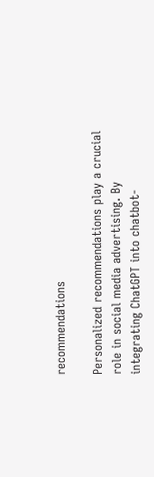recommendations

Personalized recommendations play a crucial role in social media advertising. By integrating ChatGPT into chatbot-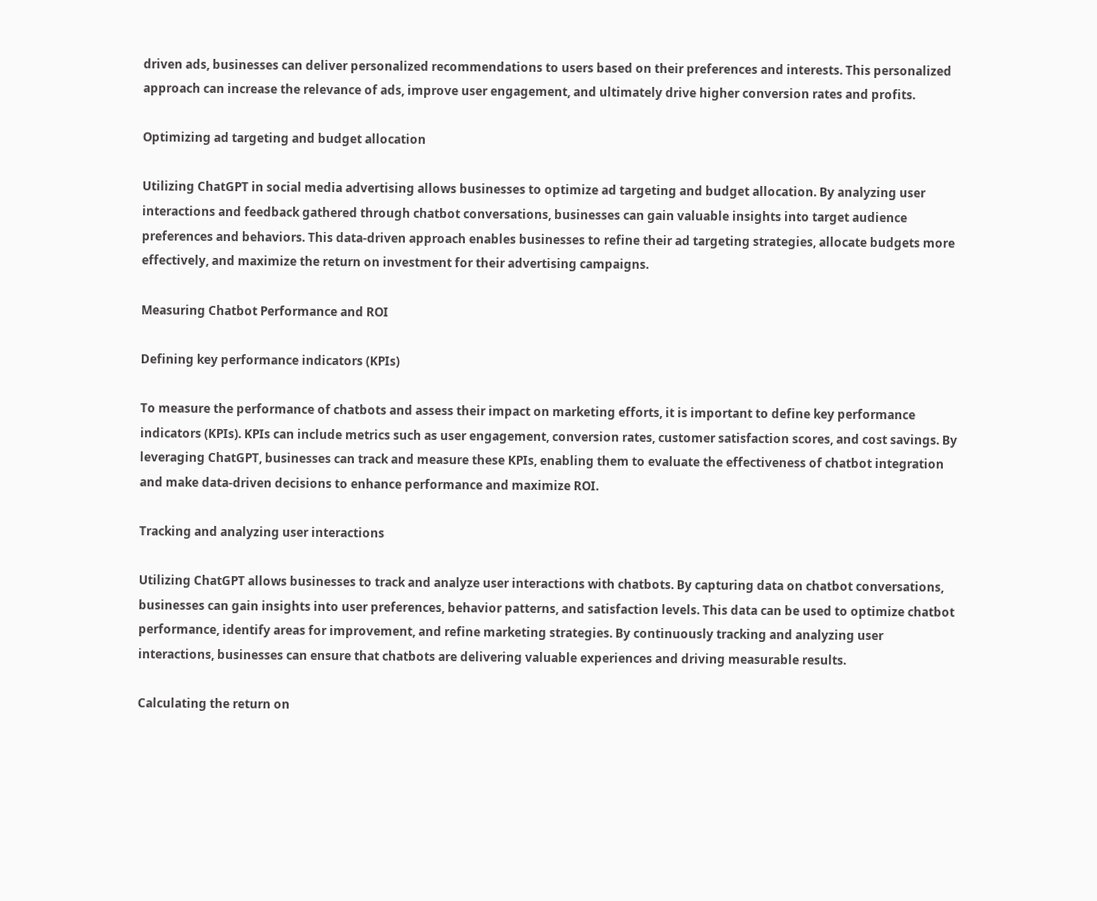driven ads, businesses can deliver personalized recommendations to users based on their preferences and interests. This personalized approach can increase the relevance of ads, improve user engagement, and ultimately drive higher conversion rates and profits.

Optimizing ad targeting and budget allocation

Utilizing ChatGPT in social media advertising allows businesses to optimize ad targeting and budget allocation. By analyzing user interactions and feedback gathered through chatbot conversations, businesses can gain valuable insights into target audience preferences and behaviors. This data-driven approach enables businesses to refine their ad targeting strategies, allocate budgets more effectively, and maximize the return on investment for their advertising campaigns.

Measuring Chatbot Performance and ROI

Defining key performance indicators (KPIs)

To measure the performance of chatbots and assess their impact on marketing efforts, it is important to define key performance indicators (KPIs). KPIs can include metrics such as user engagement, conversion rates, customer satisfaction scores, and cost savings. By leveraging ChatGPT, businesses can track and measure these KPIs, enabling them to evaluate the effectiveness of chatbot integration and make data-driven decisions to enhance performance and maximize ROI.

Tracking and analyzing user interactions

Utilizing ChatGPT allows businesses to track and analyze user interactions with chatbots. By capturing data on chatbot conversations, businesses can gain insights into user preferences, behavior patterns, and satisfaction levels. This data can be used to optimize chatbot performance, identify areas for improvement, and refine marketing strategies. By continuously tracking and analyzing user interactions, businesses can ensure that chatbots are delivering valuable experiences and driving measurable results.

Calculating the return on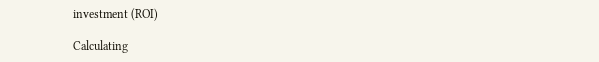investment (ROI)

Calculating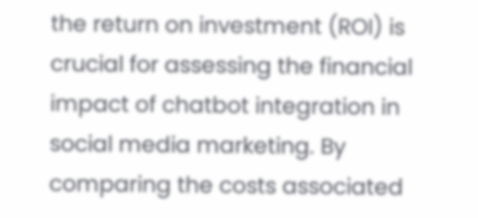the return on investment (ROI) is crucial for assessing the financial impact of chatbot integration in social media marketing. By comparing the costs associated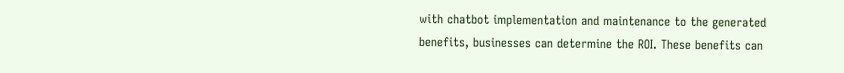with chatbot implementation and maintenance to the generated benefits, businesses can determine the ROI. These benefits can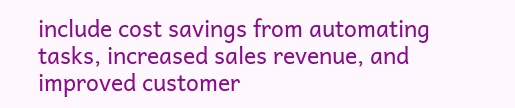include cost savings from automating tasks, increased sales revenue, and improved customer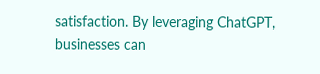satisfaction. By leveraging ChatGPT, businesses can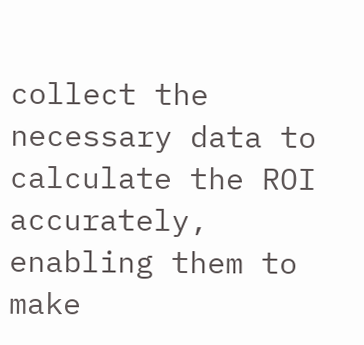collect the necessary data to calculate the ROI accurately, enabling them to make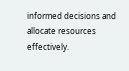informed decisions and allocate resources effectively.